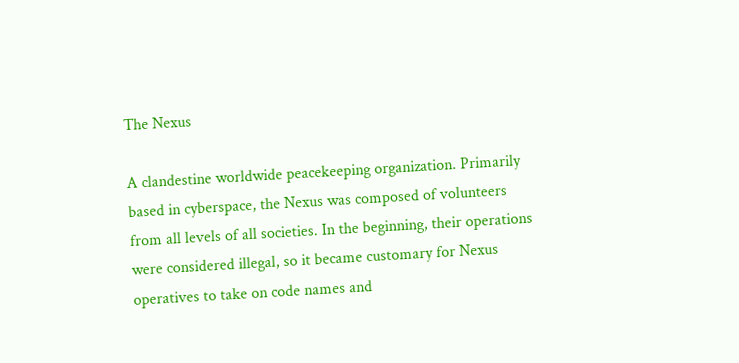The Nexus

A clandestine worldwide peacekeeping organization. Primarily based in cyberspace, the Nexus was composed of volunteers from all levels of all societies. In the beginning, their operations were considered illegal, so it became customary for Nexus operatives to take on code names and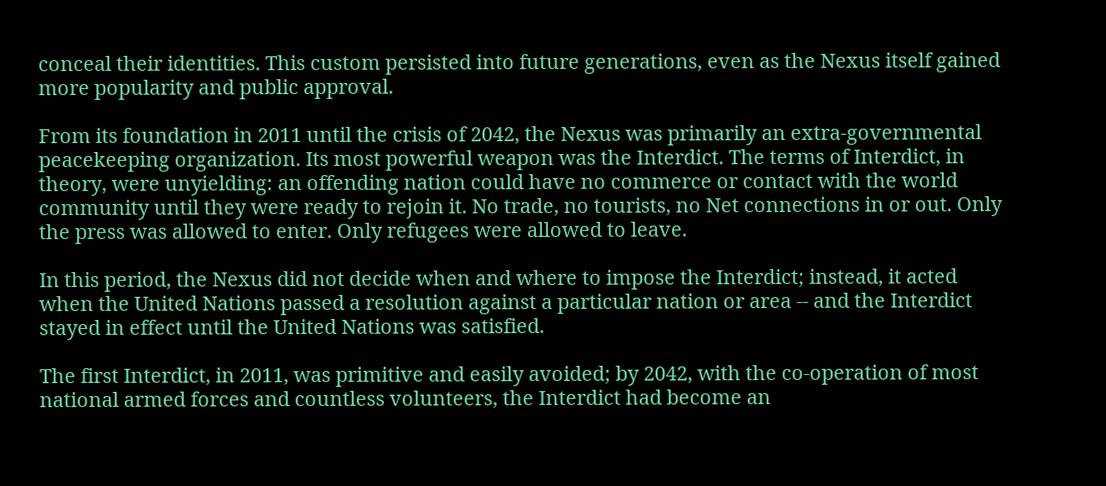conceal their identities. This custom persisted into future generations, even as the Nexus itself gained more popularity and public approval.

From its foundation in 2011 until the crisis of 2042, the Nexus was primarily an extra-governmental peacekeeping organization. Its most powerful weapon was the Interdict. The terms of Interdict, in theory, were unyielding: an offending nation could have no commerce or contact with the world community until they were ready to rejoin it. No trade, no tourists, no Net connections in or out. Only the press was allowed to enter. Only refugees were allowed to leave.

In this period, the Nexus did not decide when and where to impose the Interdict; instead, it acted when the United Nations passed a resolution against a particular nation or area -- and the Interdict stayed in effect until the United Nations was satisfied.

The first Interdict, in 2011, was primitive and easily avoided; by 2042, with the co-operation of most national armed forces and countless volunteers, the Interdict had become an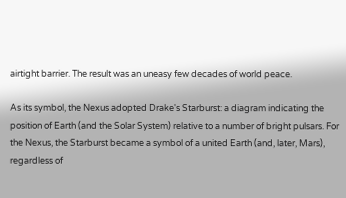airtight barrier. The result was an uneasy few decades of world peace.

As its symbol, the Nexus adopted Drake's Starburst: a diagram indicating the position of Earth (and the Solar System) relative to a number of bright pulsars. For the Nexus, the Starburst became a symbol of a united Earth (and, later, Mars), regardless of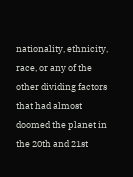nationality, ethnicity, race, or any of the other dividing factors that had almost doomed the planet in the 20th and 21st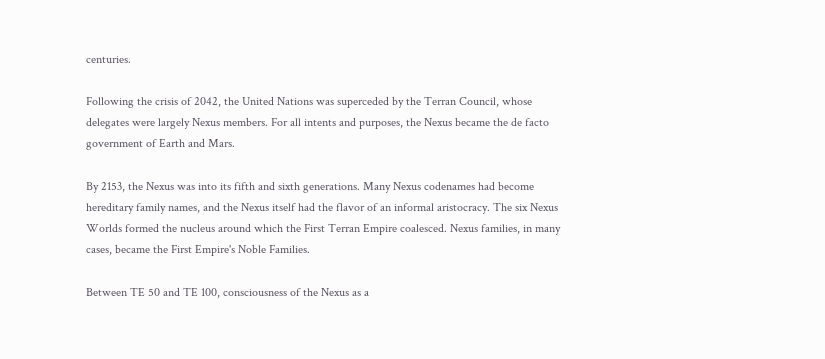centuries.

Following the crisis of 2042, the United Nations was superceded by the Terran Council, whose delegates were largely Nexus members. For all intents and purposes, the Nexus became the de facto government of Earth and Mars.

By 2153, the Nexus was into its fifth and sixth generations. Many Nexus codenames had become hereditary family names, and the Nexus itself had the flavor of an informal aristocracy. The six Nexus Worlds formed the nucleus around which the First Terran Empire coalesced. Nexus families, in many cases, became the First Empire's Noble Families.

Between TE 50 and TE 100, consciousness of the Nexus as a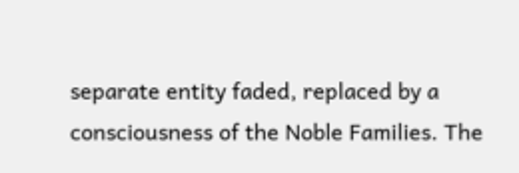separate entity faded, replaced by a consciousness of the Noble Families. The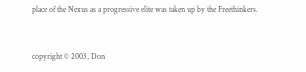place of the Nexus as a progressive elite was taken up by the Freethinkers.


copyright © 2003, Don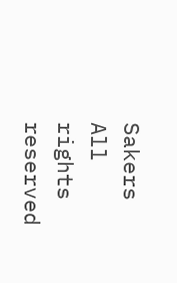Sakers
All rights reserved